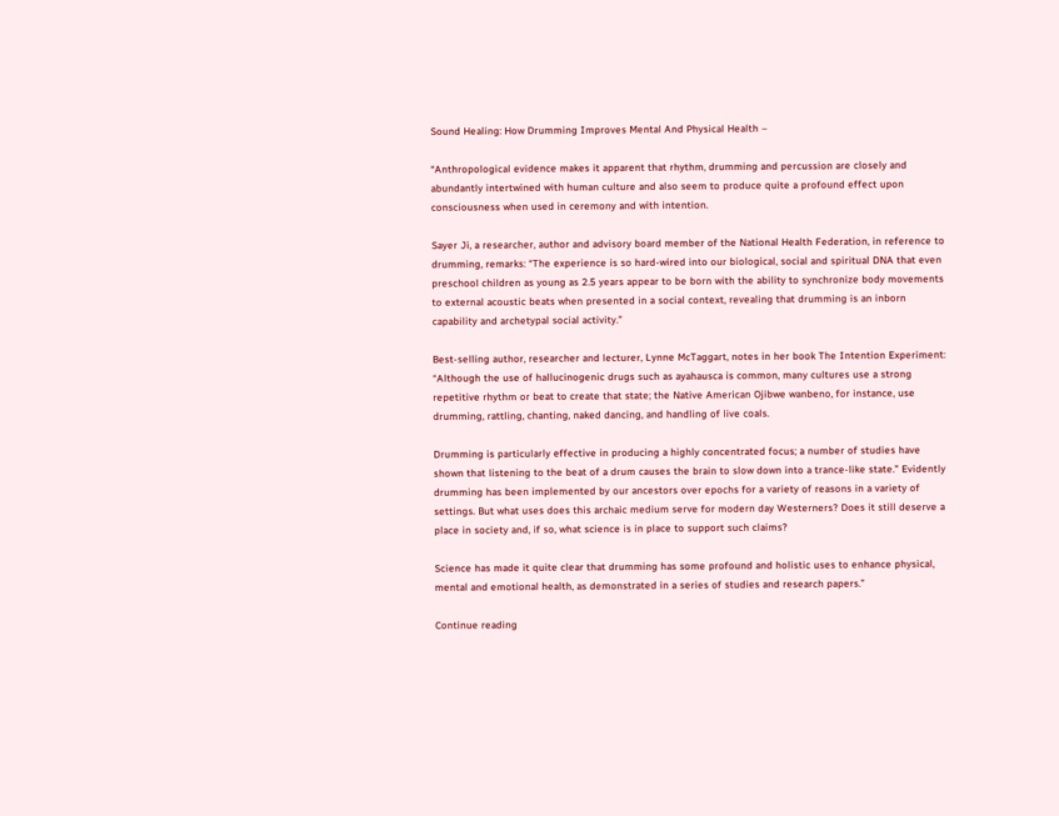Sound Healing: How Drumming Improves Mental And Physical Health –

“Anthropological evidence makes it apparent that rhythm, drumming and percussion are closely and abundantly intertwined with human culture and also seem to produce quite a profound effect upon consciousness when used in ceremony and with intention.

Sayer Ji, a researcher, author and advisory board member of the National Health Federation, in reference to drumming, remarks: “The experience is so hard-wired into our biological, social and spiritual DNA that even preschool children as young as 2.5 years appear to be born with the ability to synchronize body movements to external acoustic beats when presented in a social context, revealing that drumming is an inborn capability and archetypal social activity.”

Best-selling author, researcher and lecturer, Lynne McTaggart, notes in her book The Intention Experiment: “Although the use of hallucinogenic drugs such as ayahausca is common, many cultures use a strong repetitive rhythm or beat to create that state; the Native American Ojibwe wanbeno, for instance, use drumming, rattling, chanting, naked dancing, and handling of live coals.

Drumming is particularly effective in producing a highly concentrated focus; a number of studies have shown that listening to the beat of a drum causes the brain to slow down into a trance-like state.” Evidently drumming has been implemented by our ancestors over epochs for a variety of reasons in a variety of settings. But what uses does this archaic medium serve for modern day Westerners? Does it still deserve a place in society and, if so, what science is in place to support such claims?

Science has made it quite clear that drumming has some profound and holistic uses to enhance physical, mental and emotional health, as demonstrated in a series of studies and research papers.”

Continue reading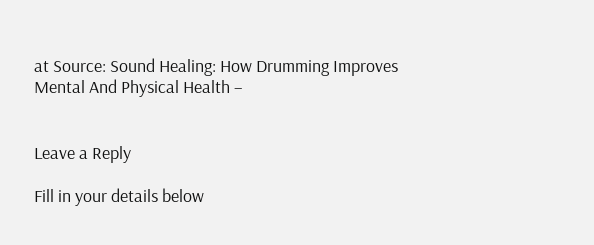at Source: Sound Healing: How Drumming Improves Mental And Physical Health –


Leave a Reply

Fill in your details below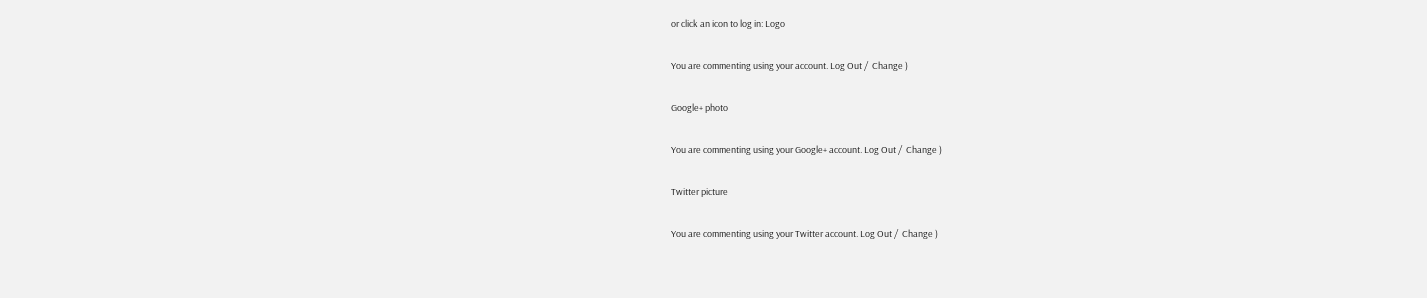or click an icon to log in: Logo

You are commenting using your account. Log Out /  Change )

Google+ photo

You are commenting using your Google+ account. Log Out /  Change )

Twitter picture

You are commenting using your Twitter account. Log Out /  Change )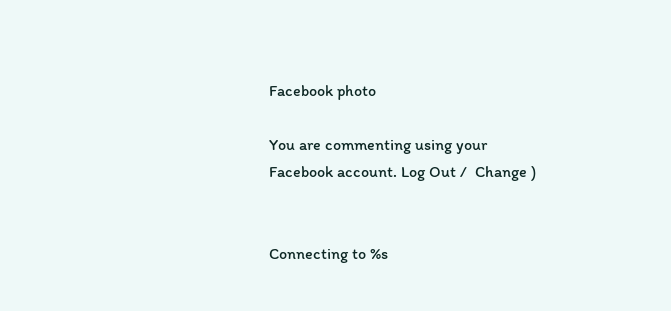Facebook photo

You are commenting using your Facebook account. Log Out /  Change )


Connecting to %s